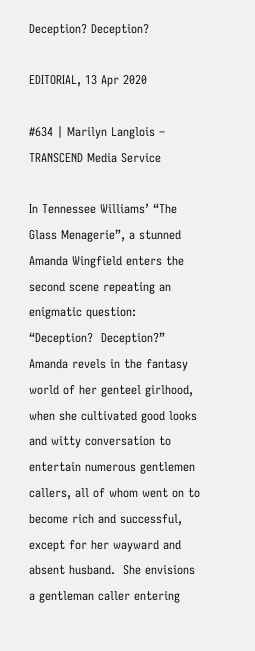Deception? Deception?

EDITORIAL, 13 Apr 2020

#634 | Marilyn Langlois – TRANSCEND Media Service

In Tennessee Williams’ “The Glass Menagerie”, a stunned Amanda Wingfield enters the second scene repeating an enigmatic question: “Deception?  Deception?”  Amanda revels in the fantasy world of her genteel girlhood, when she cultivated good looks and witty conversation to entertain numerous gentlemen callers, all of whom went on to become rich and successful, except for her wayward and absent husband.  She envisions a gentleman caller entering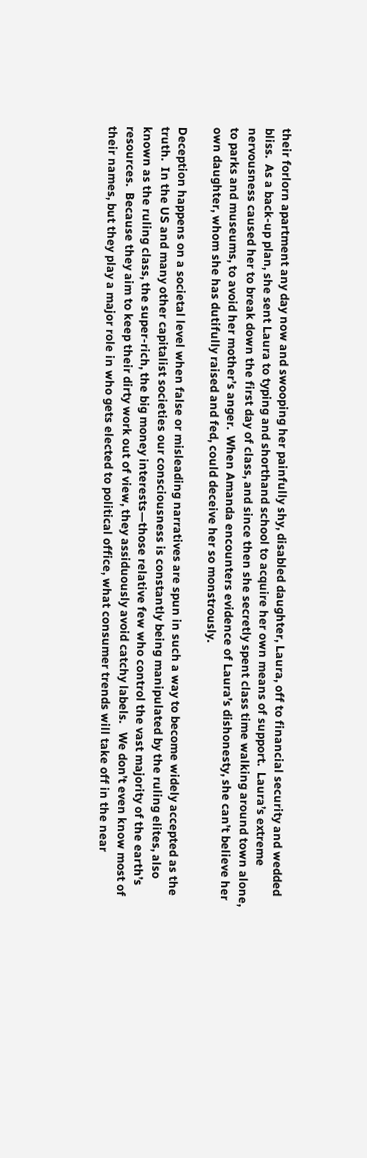their forlorn apartment any day now and swooping her painfully shy, disabled daughter, Laura, off to financial security and wedded bliss.  As a back-up plan, she sent Laura to typing and shorthand school to acquire her own means of support.  Laura’s extreme nervousness caused her to break down the first day of class, and since then she secretly spent class time walking around town alone, to parks and museums, to avoid her mother’s anger.  When Amanda encounters evidence of Laura’s dishonesty, she can’t believe her own daughter, whom she has dutifully raised and fed, could deceive her so monstrously.

Deception happens on a societal level when false or misleading narratives are spun in such a way to become widely accepted as the truth.  In the US and many other capitalist societies our consciousness is constantly being manipulated by the ruling elites, also known as the ruling class, the super-rich, the big money interests—those relative few who control the vast majority of the earth’s resources.  Because they aim to keep their dirty work out of view, they assiduously avoid catchy labels.   We don’t even know most of their names, but they play a major role in who gets elected to political office, what consumer trends will take off in the near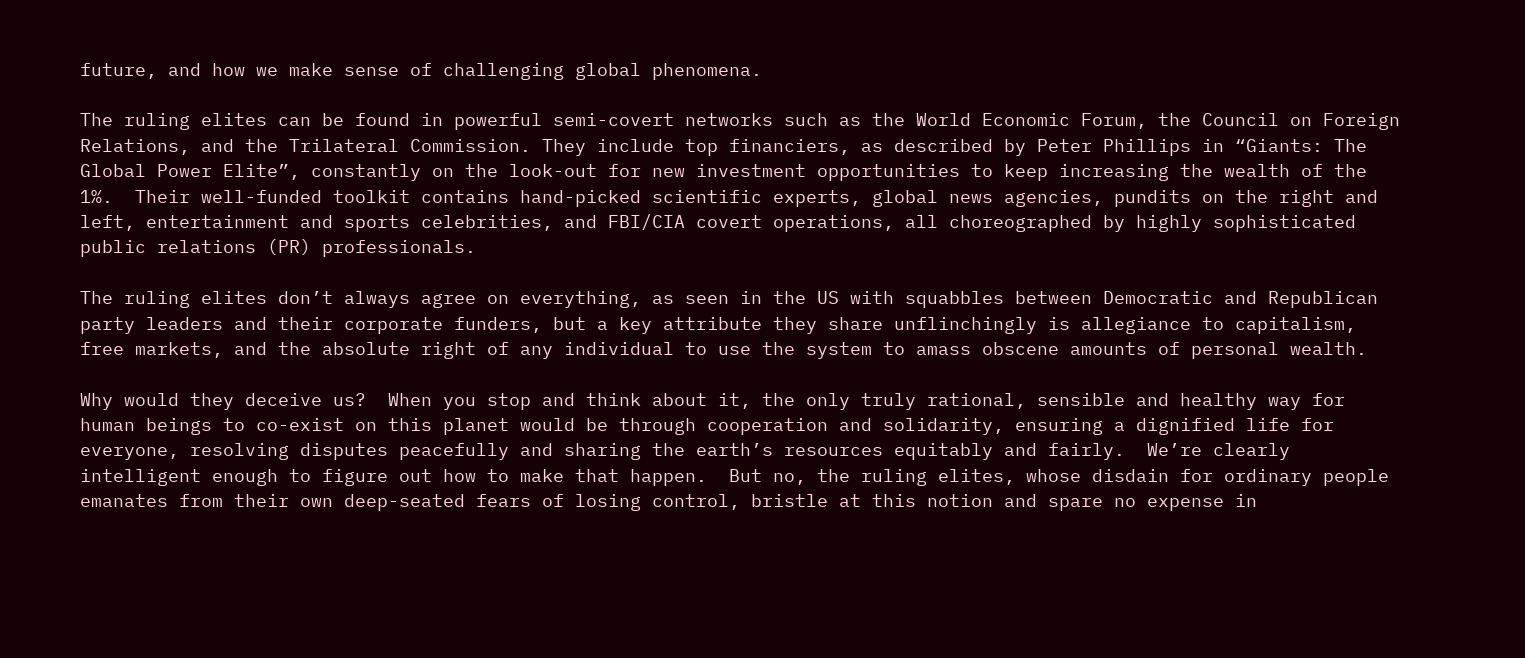future, and how we make sense of challenging global phenomena.

The ruling elites can be found in powerful semi-covert networks such as the World Economic Forum, the Council on Foreign Relations, and the Trilateral Commission. They include top financiers, as described by Peter Phillips in “Giants: The Global Power Elite”, constantly on the look-out for new investment opportunities to keep increasing the wealth of the 1%.  Their well-funded toolkit contains hand-picked scientific experts, global news agencies, pundits on the right and left, entertainment and sports celebrities, and FBI/CIA covert operations, all choreographed by highly sophisticated public relations (PR) professionals.

The ruling elites don’t always agree on everything, as seen in the US with squabbles between Democratic and Republican party leaders and their corporate funders, but a key attribute they share unflinchingly is allegiance to capitalism, free markets, and the absolute right of any individual to use the system to amass obscene amounts of personal wealth.

Why would they deceive us?  When you stop and think about it, the only truly rational, sensible and healthy way for human beings to co-exist on this planet would be through cooperation and solidarity, ensuring a dignified life for everyone, resolving disputes peacefully and sharing the earth’s resources equitably and fairly.  We’re clearly intelligent enough to figure out how to make that happen.  But no, the ruling elites, whose disdain for ordinary people emanates from their own deep-seated fears of losing control, bristle at this notion and spare no expense in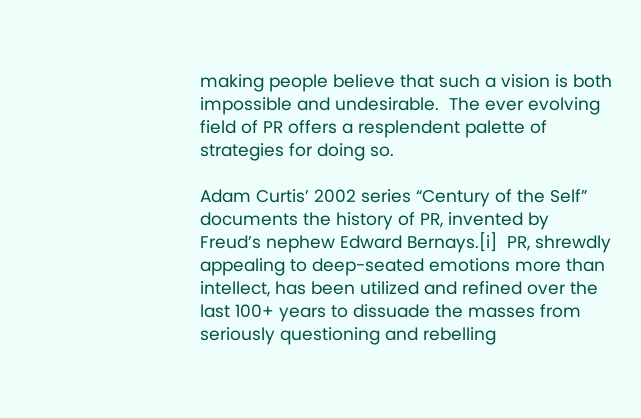making people believe that such a vision is both impossible and undesirable.  The ever evolving field of PR offers a resplendent palette of strategies for doing so.

Adam Curtis’ 2002 series “Century of the Self” documents the history of PR, invented by Freud’s nephew Edward Bernays.[i]  PR, shrewdly appealing to deep-seated emotions more than intellect, has been utilized and refined over the last 100+ years to dissuade the masses from seriously questioning and rebelling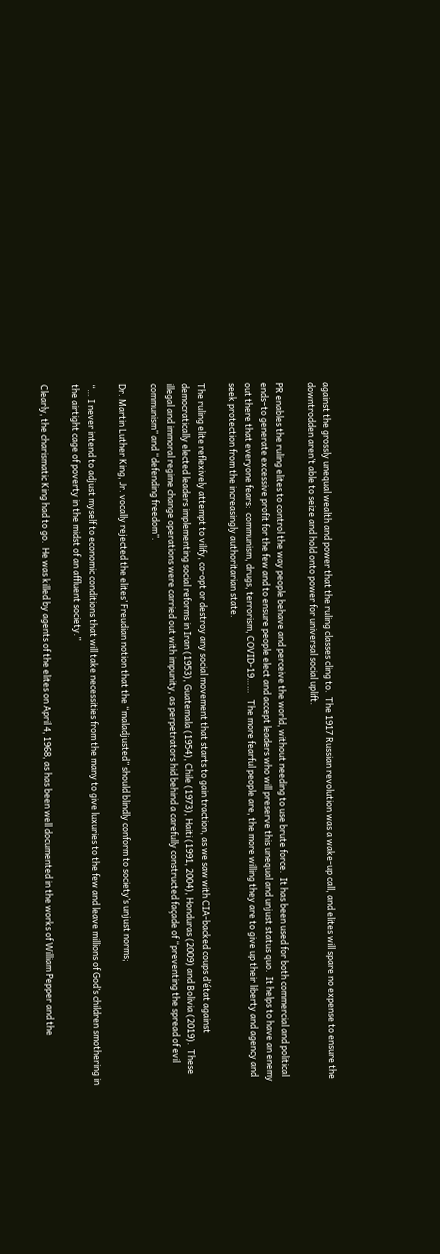against the grossly unequal wealth and power that the ruling classes cling to.  The 1917 Russian revolution was a wake-up call, and elites will spare no expense to ensure the downtrodden aren’t able to seize and hold onto power for universal social uplift.

PR enables the ruling elites to control the way people behave and perceive the world, without needing to use brute force.  It has been used for both commercial and political ends–to generate excessive profit for the few and to ensure people elect and accept leaders who will preserve this unequal and unjust status quo.  It helps to have an enemy out there that everyone fears:  communism, drugs, terrorism, COVID-19……   The more fearful people are, the more willing they are to give up their liberty and agency and seek protection from the increasingly authoritarian state.

The ruling elite reflexively attempt to vilify, co-opt or destroy any social movement that starts to gain traction, as we saw with CIA-backed coups d’état against democratically elected leaders implementing social reforms in Iran (1953), Guatemala (1954), Chile (1973), Haiti (1991, 2004), Honduras (2009) and Bolivia (2019).  These illegal and immoral regime change operations were carried out with impunity, as perpetrators hid behind a carefully constructed façade of “preventing the spread of evil communism” and “defending freedom”.

Dr. Martin Luther King, Jr. vocally rejected the elites’ Freudian notion that the “maladjusted” should blindly conform to society’s unjust norms;

“… I never intend to adjust myself to economic conditions that will take necessities from the many to give luxuries to the few and leave millions of God’s children smothering in the airtight cage of poverty in the midst of an affluent society.”

Clearly, the charismatic King had to go.  He was killed by agents of the elites on April 4, 1968, as has been well documented in the works of William Pepper and the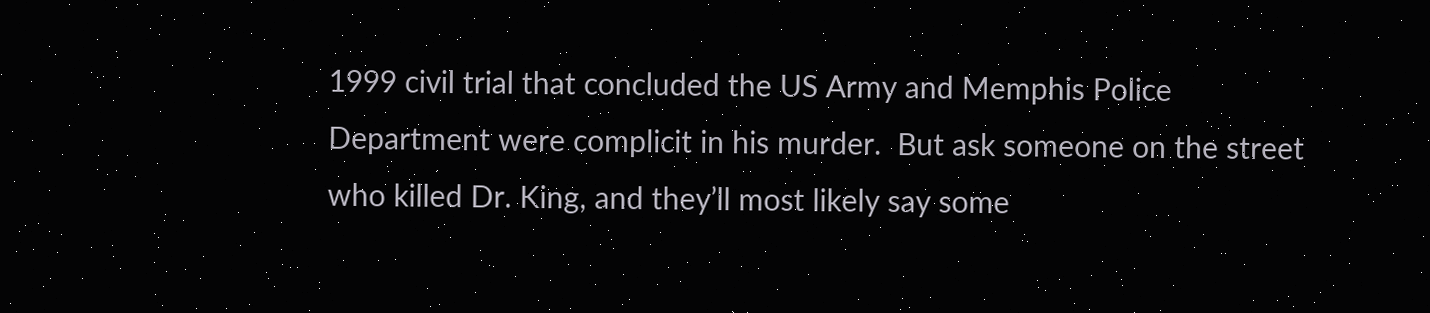1999 civil trial that concluded the US Army and Memphis Police Department were complicit in his murder.  But ask someone on the street who killed Dr. King, and they’ll most likely say some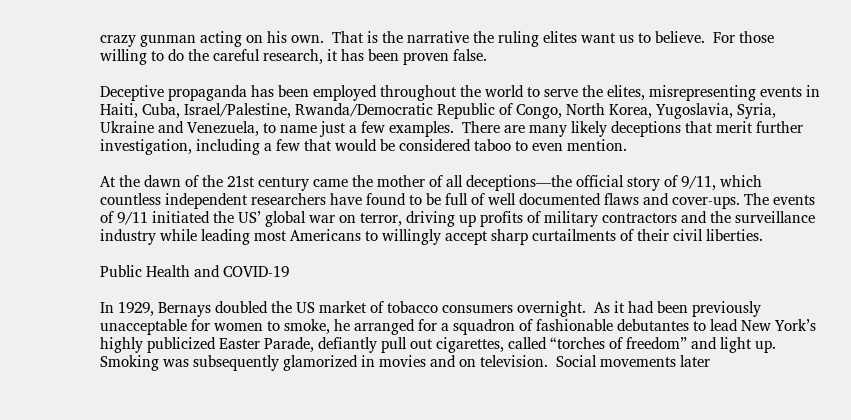crazy gunman acting on his own.  That is the narrative the ruling elites want us to believe.  For those willing to do the careful research, it has been proven false.

Deceptive propaganda has been employed throughout the world to serve the elites, misrepresenting events in Haiti, Cuba, Israel/Palestine, Rwanda/Democratic Republic of Congo, North Korea, Yugoslavia, Syria, Ukraine and Venezuela, to name just a few examples.  There are many likely deceptions that merit further investigation, including a few that would be considered taboo to even mention.

At the dawn of the 21st century came the mother of all deceptions—the official story of 9/11, which countless independent researchers have found to be full of well documented flaws and cover-ups. The events of 9/11 initiated the US’ global war on terror, driving up profits of military contractors and the surveillance industry while leading most Americans to willingly accept sharp curtailments of their civil liberties.

Public Health and COVID-19

In 1929, Bernays doubled the US market of tobacco consumers overnight.  As it had been previously unacceptable for women to smoke, he arranged for a squadron of fashionable debutantes to lead New York’s highly publicized Easter Parade, defiantly pull out cigarettes, called “torches of freedom” and light up.  Smoking was subsequently glamorized in movies and on television.  Social movements later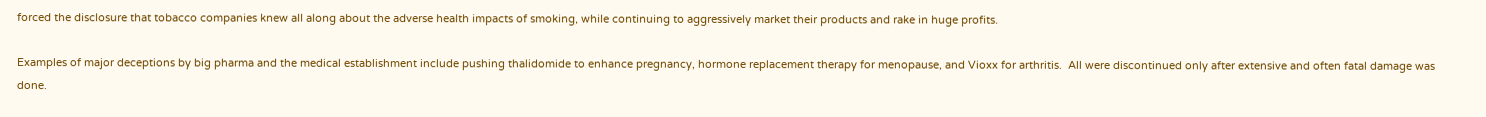forced the disclosure that tobacco companies knew all along about the adverse health impacts of smoking, while continuing to aggressively market their products and rake in huge profits.

Examples of major deceptions by big pharma and the medical establishment include pushing thalidomide to enhance pregnancy, hormone replacement therapy for menopause, and Vioxx for arthritis.  All were discontinued only after extensive and often fatal damage was done.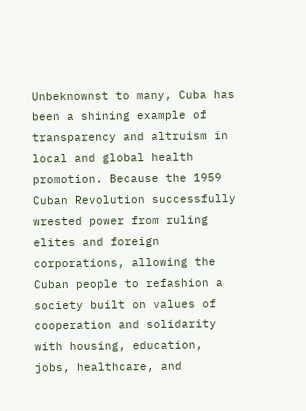Unbeknownst to many, Cuba has been a shining example of transparency and altruism in local and global health promotion. Because the 1959 Cuban Revolution successfully wrested power from ruling elites and foreign corporations, allowing the Cuban people to refashion a society built on values of cooperation and solidarity with housing, education, jobs, healthcare, and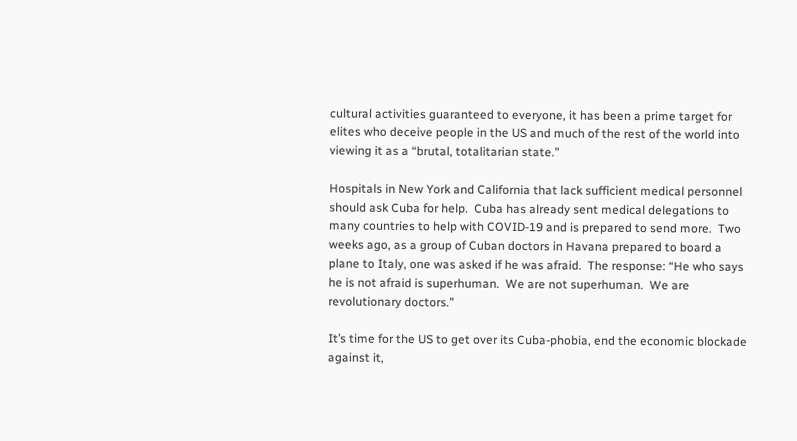cultural activities guaranteed to everyone, it has been a prime target for elites who deceive people in the US and much of the rest of the world into viewing it as a “brutal, totalitarian state.”

Hospitals in New York and California that lack sufficient medical personnel should ask Cuba for help.  Cuba has already sent medical delegations to many countries to help with COVID-19 and is prepared to send more.  Two weeks ago, as a group of Cuban doctors in Havana prepared to board a plane to Italy, one was asked if he was afraid.  The response: “He who says he is not afraid is superhuman.  We are not superhuman.  We are revolutionary doctors.”

It’s time for the US to get over its Cuba-phobia, end the economic blockade against it,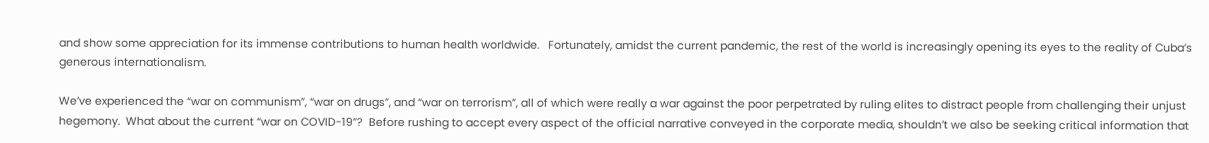and show some appreciation for its immense contributions to human health worldwide.   Fortunately, amidst the current pandemic, the rest of the world is increasingly opening its eyes to the reality of Cuba’s generous internationalism.

We’ve experienced the “war on communism”, “war on drugs”, and “war on terrorism”, all of which were really a war against the poor perpetrated by ruling elites to distract people from challenging their unjust hegemony.  What about the current “war on COVID-19”?  Before rushing to accept every aspect of the official narrative conveyed in the corporate media, shouldn’t we also be seeking critical information that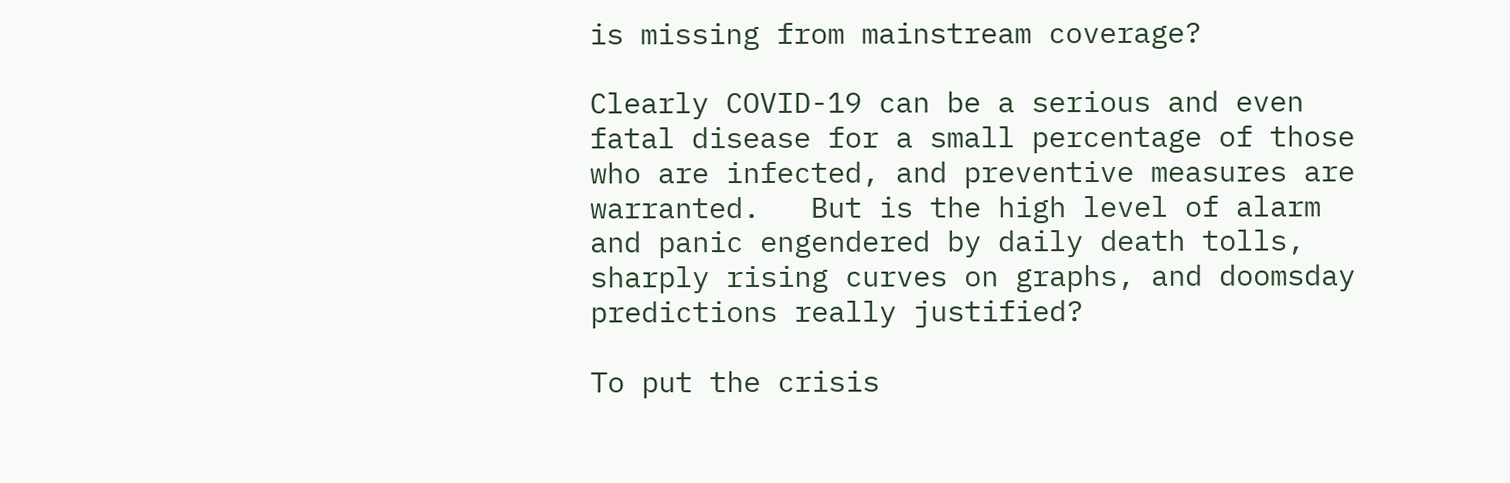is missing from mainstream coverage?

Clearly COVID-19 can be a serious and even fatal disease for a small percentage of those who are infected, and preventive measures are warranted.   But is the high level of alarm and panic engendered by daily death tolls, sharply rising curves on graphs, and doomsday predictions really justified?

To put the crisis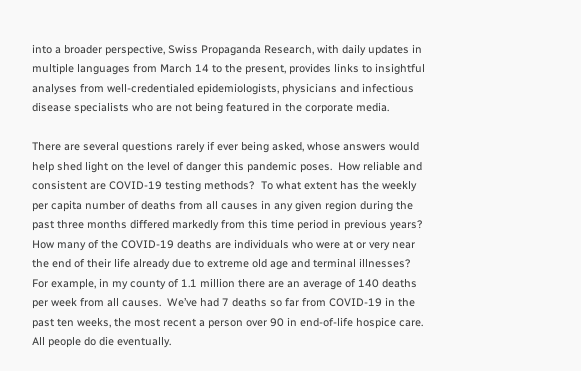into a broader perspective, Swiss Propaganda Research, with daily updates in multiple languages from March 14 to the present, provides links to insightful analyses from well-credentialed epidemiologists, physicians and infectious disease specialists who are not being featured in the corporate media.

There are several questions rarely if ever being asked, whose answers would help shed light on the level of danger this pandemic poses.  How reliable and consistent are COVID-19 testing methods?  To what extent has the weekly per capita number of deaths from all causes in any given region during the past three months differed markedly from this time period in previous years?  How many of the COVID-19 deaths are individuals who were at or very near the end of their life already due to extreme old age and terminal illnesses?  For example, in my county of 1.1 million there are an average of 140 deaths per week from all causes.  We’ve had 7 deaths so far from COVID-19 in the past ten weeks, the most recent a person over 90 in end-of-life hospice care.  All people do die eventually.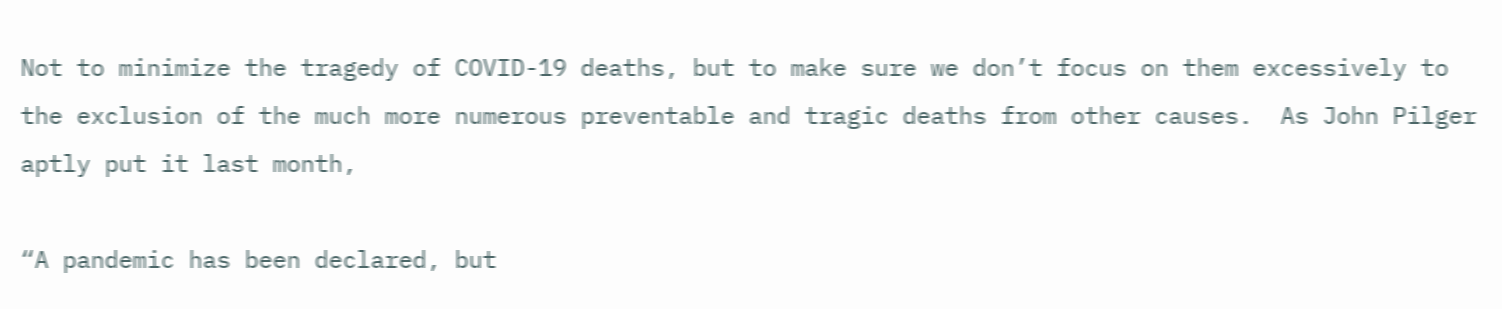Not to minimize the tragedy of COVID-19 deaths, but to make sure we don’t focus on them excessively to the exclusion of the much more numerous preventable and tragic deaths from other causes.  As John Pilger aptly put it last month,

“A pandemic has been declared, but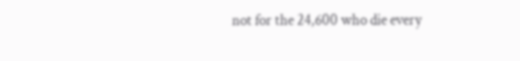not for the 24,600 who die every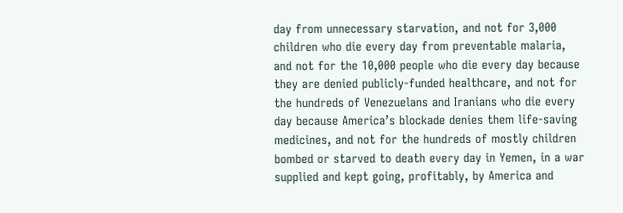day from unnecessary starvation, and not for 3,000 children who die every day from preventable malaria, and not for the 10,000 people who die every day because they are denied publicly-funded healthcare, and not for the hundreds of Venezuelans and Iranians who die every day because America’s blockade denies them life-saving medicines, and not for the hundreds of mostly children bombed or starved to death every day in Yemen, in a war supplied and kept going, profitably, by America and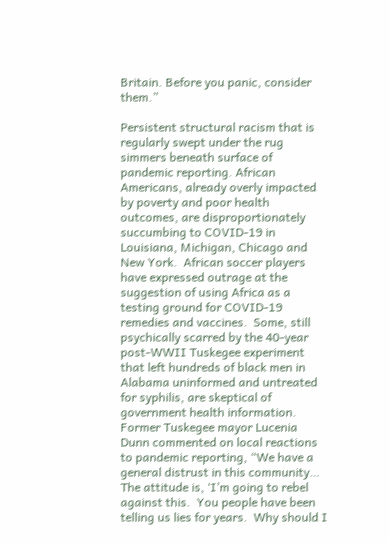Britain. Before you panic, consider them.”

Persistent structural racism that is regularly swept under the rug simmers beneath surface of pandemic reporting. African Americans, already overly impacted by poverty and poor health outcomes, are disproportionately succumbing to COVID-19 in Louisiana, Michigan, Chicago and New York.  African soccer players have expressed outrage at the suggestion of using Africa as a testing ground for COVID-19 remedies and vaccines.  Some, still psychically scarred by the 40-year post-WWII Tuskegee experiment that left hundreds of black men in Alabama uninformed and untreated for syphilis, are skeptical of government health information.  Former Tuskegee mayor Lucenia Dunn commented on local reactions to pandemic reporting, “We have a general distrust in this community… The attitude is, ‘I’m going to rebel against this.  You people have been telling us lies for years.  Why should I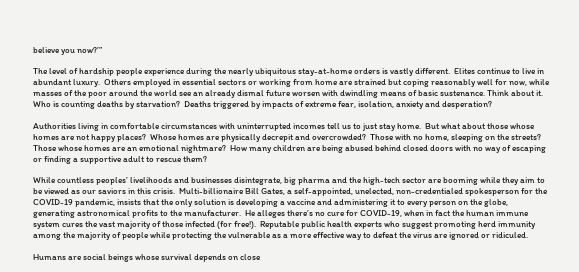believe you now?’”

The level of hardship people experience during the nearly ubiquitous stay-at-home orders is vastly different.  Elites continue to live in abundant luxury.  Others employed in essential sectors or working from home are strained but coping reasonably well for now, while masses of the poor around the world see an already dismal future worsen with dwindling means of basic sustenance. Think about it. Who is counting deaths by starvation?  Deaths triggered by impacts of extreme fear, isolation, anxiety and desperation?

Authorities living in comfortable circumstances with uninterrupted incomes tell us to just stay home.  But what about those whose homes are not happy places?  Whose homes are physically decrepit and overcrowded?  Those with no home, sleeping on the streets?  Those whose homes are an emotional nightmare?  How many children are being abused behind closed doors with no way of escaping or finding a supportive adult to rescue them?

While countless peoples’ livelihoods and businesses disintegrate, big pharma and the high-tech sector are booming while they aim to be viewed as our saviors in this crisis.  Multi-billionaire Bill Gates, a self-appointed, unelected, non-credentialed spokesperson for the COVID-19 pandemic, insists that the only solution is developing a vaccine and administering it to every person on the globe, generating astronomical profits to the manufacturer.  He alleges there’s no cure for COVID-19, when in fact the human immune system cures the vast majority of those infected (for free!).  Reputable public health experts who suggest promoting herd immunity among the majority of people while protecting the vulnerable as a more effective way to defeat the virus are ignored or ridiculed.

Humans are social beings whose survival depends on close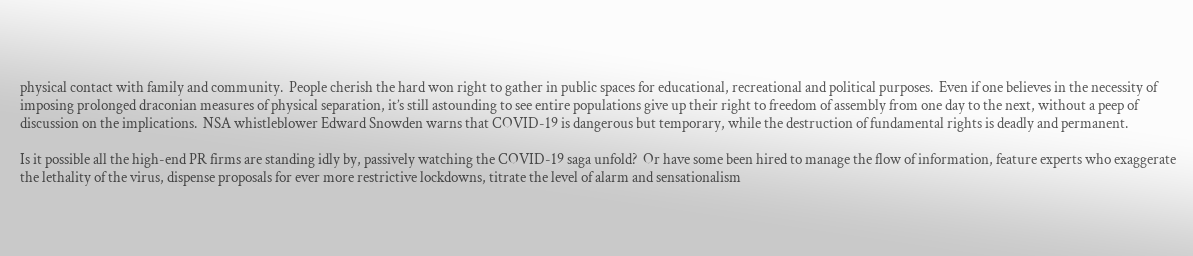physical contact with family and community.  People cherish the hard won right to gather in public spaces for educational, recreational and political purposes.  Even if one believes in the necessity of imposing prolonged draconian measures of physical separation, it’s still astounding to see entire populations give up their right to freedom of assembly from one day to the next, without a peep of discussion on the implications.  NSA whistleblower Edward Snowden warns that COVID-19 is dangerous but temporary, while the destruction of fundamental rights is deadly and permanent.

Is it possible all the high-end PR firms are standing idly by, passively watching the COVID-19 saga unfold?  Or have some been hired to manage the flow of information, feature experts who exaggerate the lethality of the virus, dispense proposals for ever more restrictive lockdowns, titrate the level of alarm and sensationalism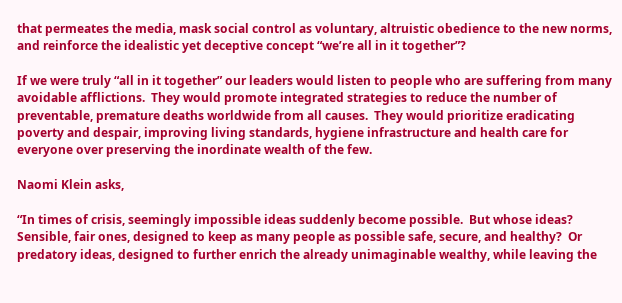that permeates the media, mask social control as voluntary, altruistic obedience to the new norms, and reinforce the idealistic yet deceptive concept “we’re all in it together”?

If we were truly “all in it together” our leaders would listen to people who are suffering from many avoidable afflictions.  They would promote integrated strategies to reduce the number of preventable, premature deaths worldwide from all causes.  They would prioritize eradicating poverty and despair, improving living standards, hygiene infrastructure and health care for everyone over preserving the inordinate wealth of the few.

Naomi Klein asks,

“In times of crisis, seemingly impossible ideas suddenly become possible.  But whose ideas?  Sensible, fair ones, designed to keep as many people as possible safe, secure, and healthy?  Or predatory ideas, designed to further enrich the already unimaginable wealthy, while leaving the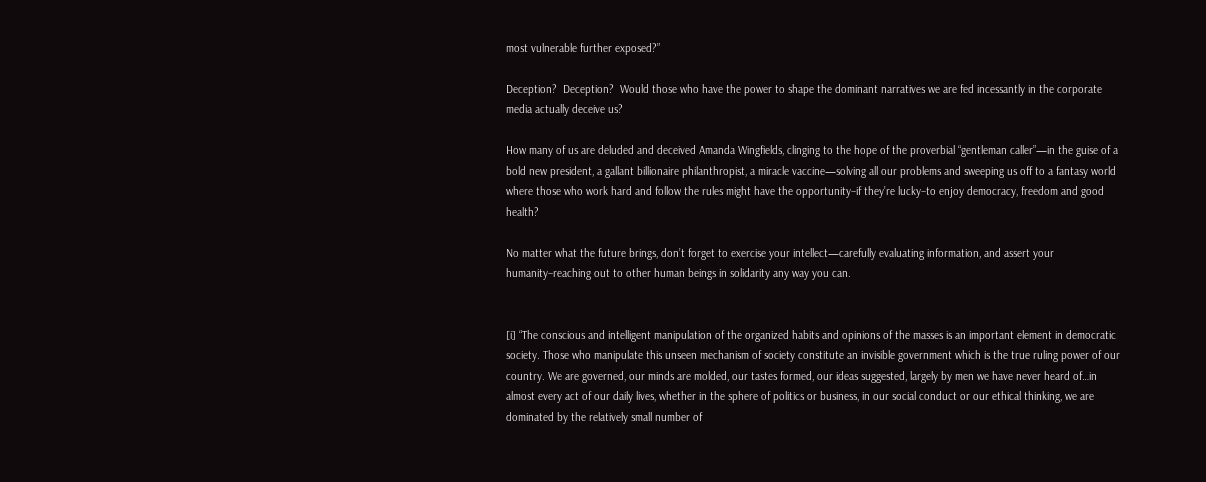most vulnerable further exposed?”

Deception?  Deception?  Would those who have the power to shape the dominant narratives we are fed incessantly in the corporate media actually deceive us?

How many of us are deluded and deceived Amanda Wingfields, clinging to the hope of the proverbial “gentleman caller”—in the guise of a bold new president, a gallant billionaire philanthropist, a miracle vaccine—solving all our problems and sweeping us off to a fantasy world where those who work hard and follow the rules might have the opportunity–if they’re lucky–to enjoy democracy, freedom and good health?

No matter what the future brings, don’t forget to exercise your intellect—carefully evaluating information, and assert your humanity–reaching out to other human beings in solidarity any way you can.


[i] “The conscious and intelligent manipulation of the organized habits and opinions of the masses is an important element in democratic society. Those who manipulate this unseen mechanism of society constitute an invisible government which is the true ruling power of our country. We are governed, our minds are molded, our tastes formed, our ideas suggested, largely by men we have never heard of…in almost every act of our daily lives, whether in the sphere of politics or business, in our social conduct or our ethical thinking, we are dominated by the relatively small number of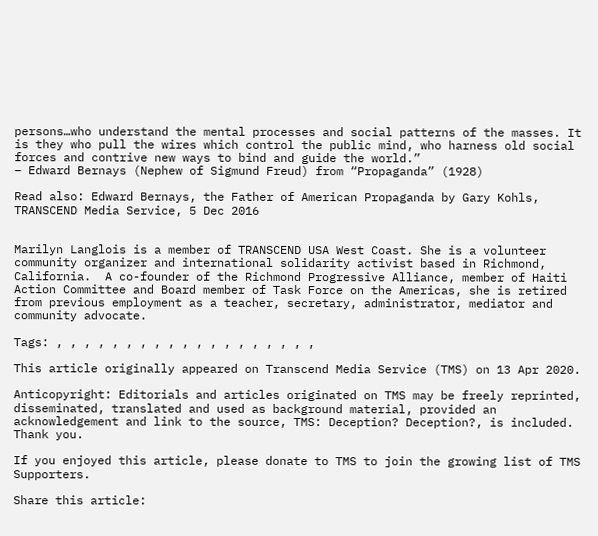persons…who understand the mental processes and social patterns of the masses. It is they who pull the wires which control the public mind, who harness old social forces and contrive new ways to bind and guide the world.”
– Edward Bernays (Nephew of Sigmund Freud) from “Propaganda” (1928)

Read also: Edward Bernays, the Father of American Propaganda by Gary Kohls, TRANSCEND Media Service, 5 Dec 2016


Marilyn Langlois is a member of TRANSCEND USA West Coast. She is a volunteer community organizer and international solidarity activist based in Richmond, California.  A co-founder of the Richmond Progressive Alliance, member of Haiti Action Committee and Board member of Task Force on the Americas, she is retired from previous employment as a teacher, secretary, administrator, mediator and community advocate.

Tags: , , , , , , , , , , , , , , , , , , ,

This article originally appeared on Transcend Media Service (TMS) on 13 Apr 2020.

Anticopyright: Editorials and articles originated on TMS may be freely reprinted, disseminated, translated and used as background material, provided an acknowledgement and link to the source, TMS: Deception? Deception?, is included. Thank you.

If you enjoyed this article, please donate to TMS to join the growing list of TMS Supporters.

Share this article: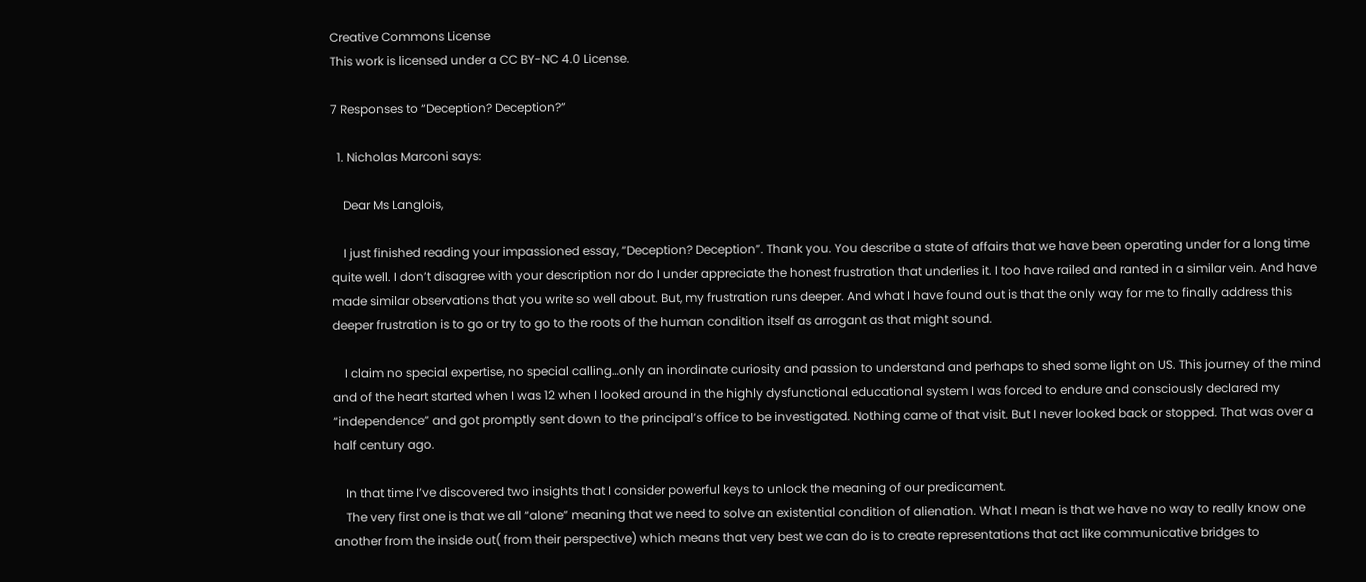Creative Commons License
This work is licensed under a CC BY-NC 4.0 License.

7 Responses to “Deception? Deception?”

  1. Nicholas Marconi says:

    Dear Ms Langlois,

    I just finished reading your impassioned essay, “Deception? Deception”. Thank you. You describe a state of affairs that we have been operating under for a long time quite well. I don’t disagree with your description nor do I under appreciate the honest frustration that underlies it. I too have railed and ranted in a similar vein. And have made similar observations that you write so well about. But, my frustration runs deeper. And what I have found out is that the only way for me to finally address this deeper frustration is to go or try to go to the roots of the human condition itself as arrogant as that might sound.

    I claim no special expertise, no special calling…only an inordinate curiosity and passion to understand and perhaps to shed some light on US. This journey of the mind and of the heart started when I was 12 when I looked around in the highly dysfunctional educational system I was forced to endure and consciously declared my “independence” and got promptly sent down to the principal’s office to be investigated. Nothing came of that visit. But I never looked back or stopped. That was over a half century ago.

    In that time I’ve discovered two insights that I consider powerful keys to unlock the meaning of our predicament.
    The very first one is that we all “alone” meaning that we need to solve an existential condition of alienation. What I mean is that we have no way to really know one another from the inside out( from their perspective) which means that very best we can do is to create representations that act like communicative bridges to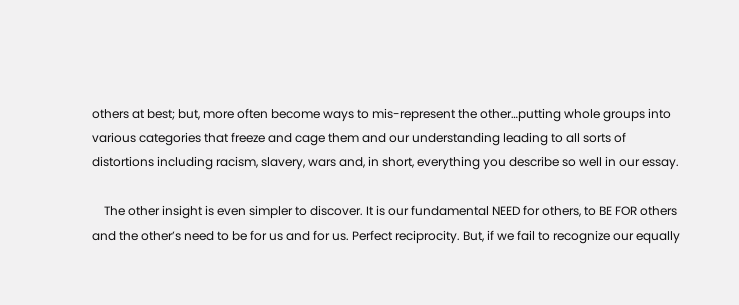others at best; but, more often become ways to mis-represent the other…putting whole groups into various categories that freeze and cage them and our understanding leading to all sorts of distortions including racism, slavery, wars and, in short, everything you describe so well in our essay.

    The other insight is even simpler to discover. It is our fundamental NEED for others, to BE FOR others and the other’s need to be for us and for us. Perfect reciprocity. But, if we fail to recognize our equally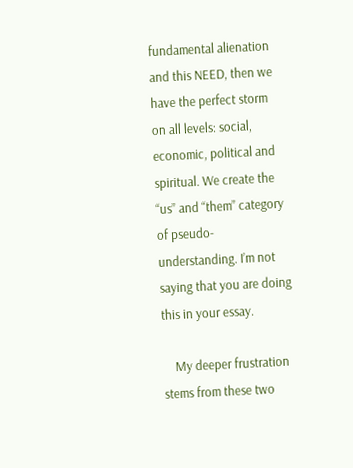fundamental alienation and this NEED, then we have the perfect storm on all levels: social, economic, political and spiritual. We create the “us” and “them” category of pseudo-understanding. I’m not saying that you are doing this in your essay.

    My deeper frustration stems from these two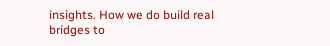insights. How we do build real bridges to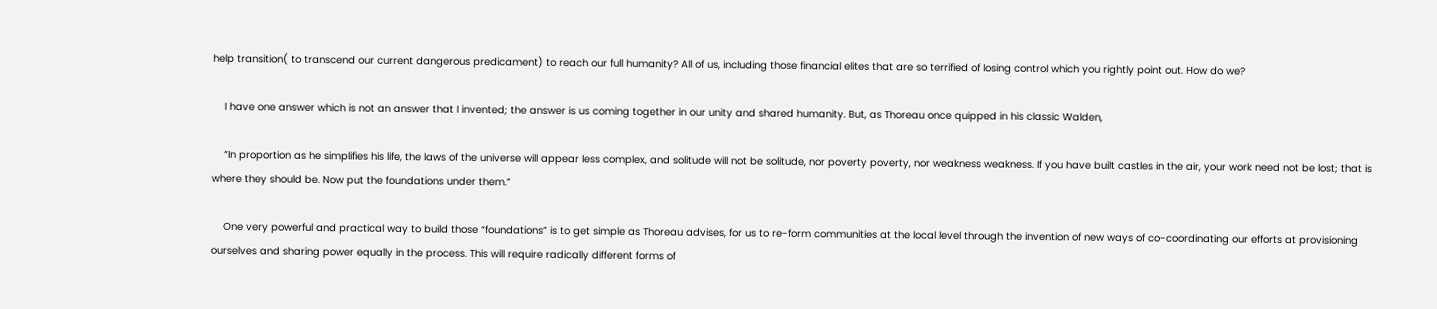help transition( to transcend our current dangerous predicament) to reach our full humanity? All of us, including those financial elites that are so terrified of losing control which you rightly point out. How do we?

    I have one answer which is not an answer that I invented; the answer is us coming together in our unity and shared humanity. But, as Thoreau once quipped in his classic Walden,

    “In proportion as he simplifies his life, the laws of the universe will appear less complex, and solitude will not be solitude, nor poverty poverty, nor weakness weakness. If you have built castles in the air, your work need not be lost; that is where they should be. Now put the foundations under them.”

    One very powerful and practical way to build those “foundations” is to get simple as Thoreau advises, for us to re-form communities at the local level through the invention of new ways of co-coordinating our efforts at provisioning ourselves and sharing power equally in the process. This will require radically different forms of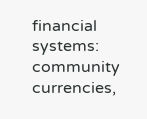financial systems: community currencies,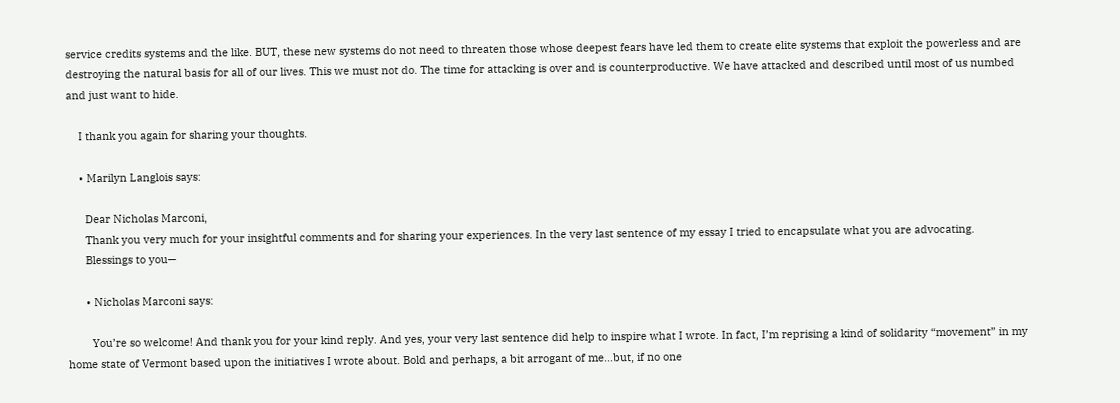service credits systems and the like. BUT, these new systems do not need to threaten those whose deepest fears have led them to create elite systems that exploit the powerless and are destroying the natural basis for all of our lives. This we must not do. The time for attacking is over and is counterproductive. We have attacked and described until most of us numbed and just want to hide.

    I thank you again for sharing your thoughts.

    • Marilyn Langlois says:

      Dear Nicholas Marconi,
      Thank you very much for your insightful comments and for sharing your experiences. In the very last sentence of my essay I tried to encapsulate what you are advocating.
      Blessings to you—

      • Nicholas Marconi says:

        You’re so welcome! And thank you for your kind reply. And yes, your very last sentence did help to inspire what I wrote. In fact, I’m reprising a kind of solidarity “movement” in my home state of Vermont based upon the initiatives I wrote about. Bold and perhaps, a bit arrogant of me…but, if no one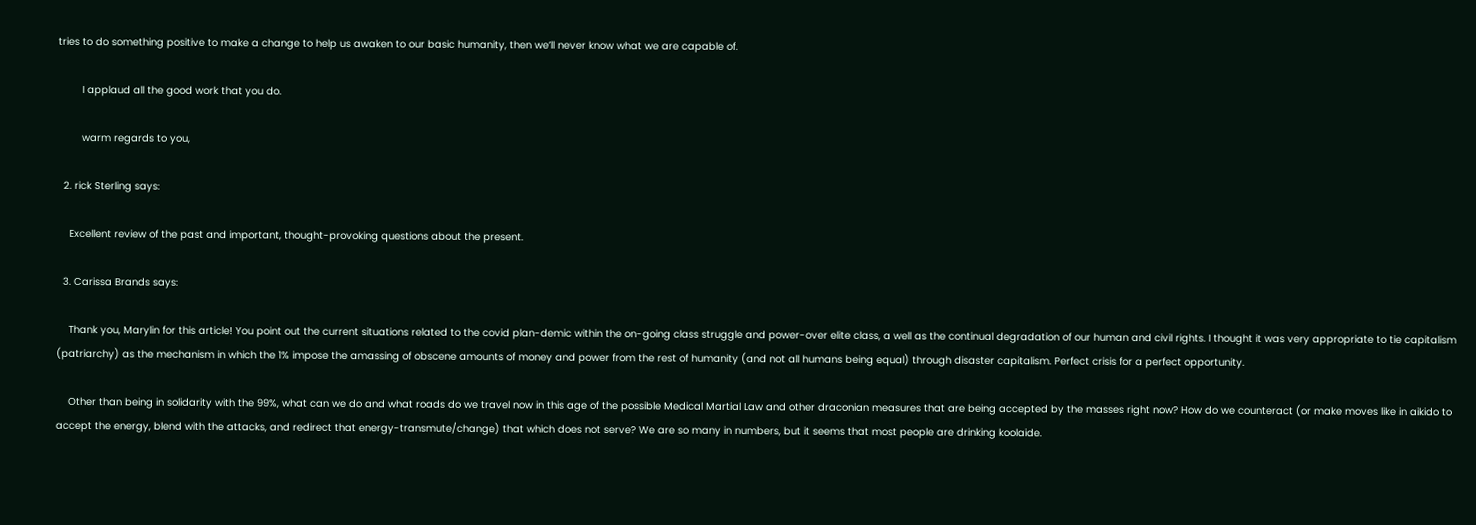tries to do something positive to make a change to help us awaken to our basic humanity, then we’ll never know what we are capable of.

        I applaud all the good work that you do.

        warm regards to you,

  2. rick Sterling says:

    Excellent review of the past and important, thought-provoking questions about the present.

  3. Carissa Brands says:

    Thank you, Marylin for this article! You point out the current situations related to the covid plan-demic within the on-going class struggle and power-over elite class, a well as the continual degradation of our human and civil rights. I thought it was very appropriate to tie capitalism (patriarchy) as the mechanism in which the 1% impose the amassing of obscene amounts of money and power from the rest of humanity (and not all humans being equal) through disaster capitalism. Perfect crisis for a perfect opportunity.

    Other than being in solidarity with the 99%, what can we do and what roads do we travel now in this age of the possible Medical Martial Law and other draconian measures that are being accepted by the masses right now? How do we counteract (or make moves like in aikido to accept the energy, blend with the attacks, and redirect that energy-transmute/change) that which does not serve? We are so many in numbers, but it seems that most people are drinking koolaide.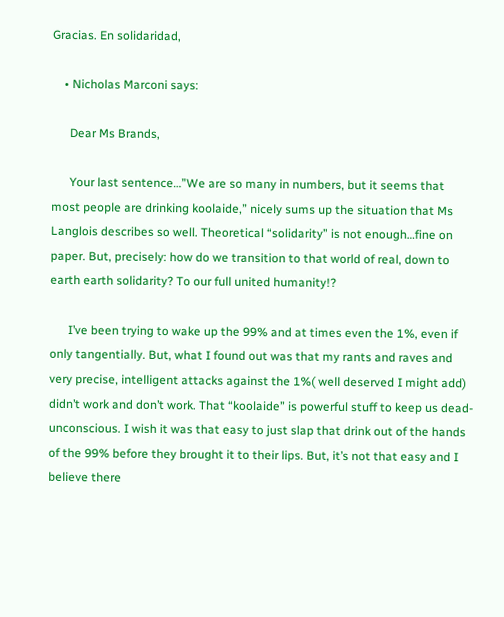Gracias. En solidaridad,

    • Nicholas Marconi says:

      Dear Ms Brands,

      Your last sentence…”We are so many in numbers, but it seems that most people are drinking koolaide,” nicely sums up the situation that Ms Langlois describes so well. Theoretical “solidarity” is not enough…fine on paper. But, precisely: how do we transition to that world of real, down to earth earth solidarity? To our full united humanity!?

      I’ve been trying to wake up the 99% and at times even the 1%, even if only tangentially. But, what I found out was that my rants and raves and very precise, intelligent attacks against the 1%( well deserved I might add) didn’t work and don’t work. That “koolaide” is powerful stuff to keep us dead-unconscious. I wish it was that easy to just slap that drink out of the hands of the 99% before they brought it to their lips. But, it’s not that easy and I believe there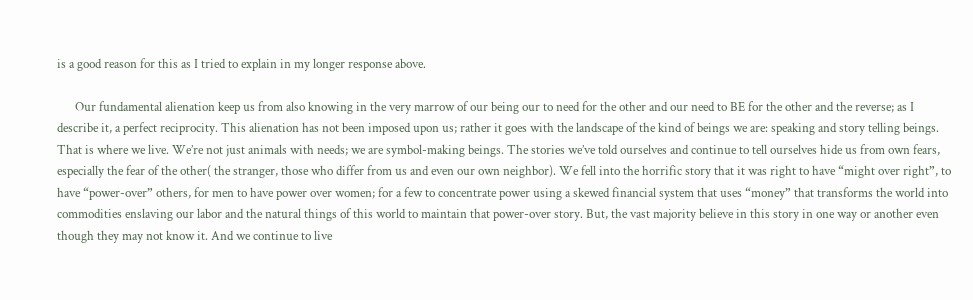is a good reason for this as I tried to explain in my longer response above.

      Our fundamental alienation keep us from also knowing in the very marrow of our being our to need for the other and our need to BE for the other and the reverse; as I describe it, a perfect reciprocity. This alienation has not been imposed upon us; rather it goes with the landscape of the kind of beings we are: speaking and story telling beings. That is where we live. We’re not just animals with needs; we are symbol-making beings. The stories we’ve told ourselves and continue to tell ourselves hide us from own fears, especially the fear of the other( the stranger, those who differ from us and even our own neighbor). We fell into the horrific story that it was right to have “might over right”, to have “power-over” others, for men to have power over women; for a few to concentrate power using a skewed financial system that uses “money” that transforms the world into commodities enslaving our labor and the natural things of this world to maintain that power-over story. But, the vast majority believe in this story in one way or another even though they may not know it. And we continue to live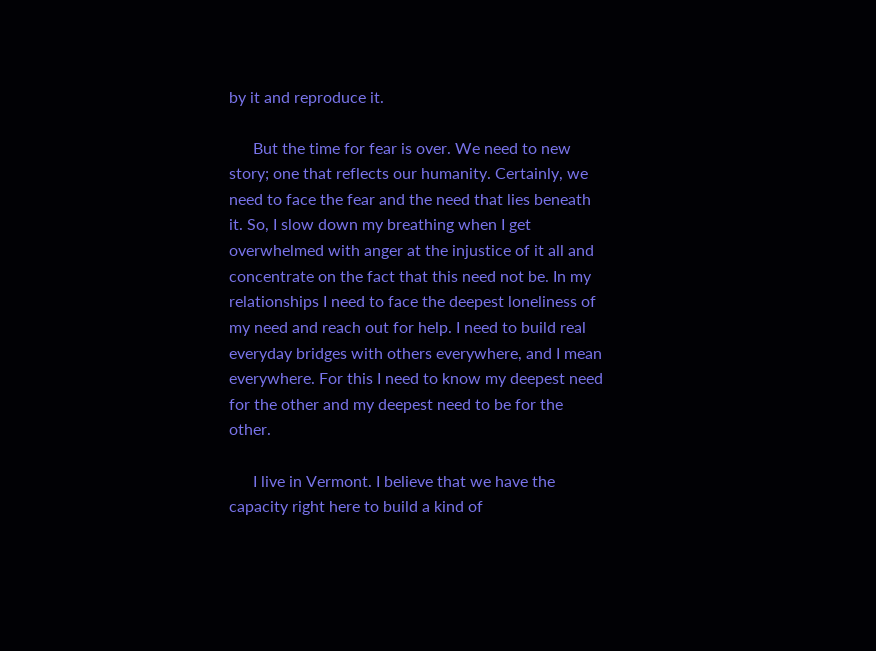by it and reproduce it.

      But the time for fear is over. We need to new story; one that reflects our humanity. Certainly, we need to face the fear and the need that lies beneath it. So, I slow down my breathing when I get overwhelmed with anger at the injustice of it all and concentrate on the fact that this need not be. In my relationships I need to face the deepest loneliness of my need and reach out for help. I need to build real everyday bridges with others everywhere, and I mean everywhere. For this I need to know my deepest need for the other and my deepest need to be for the other.

      I live in Vermont. I believe that we have the capacity right here to build a kind of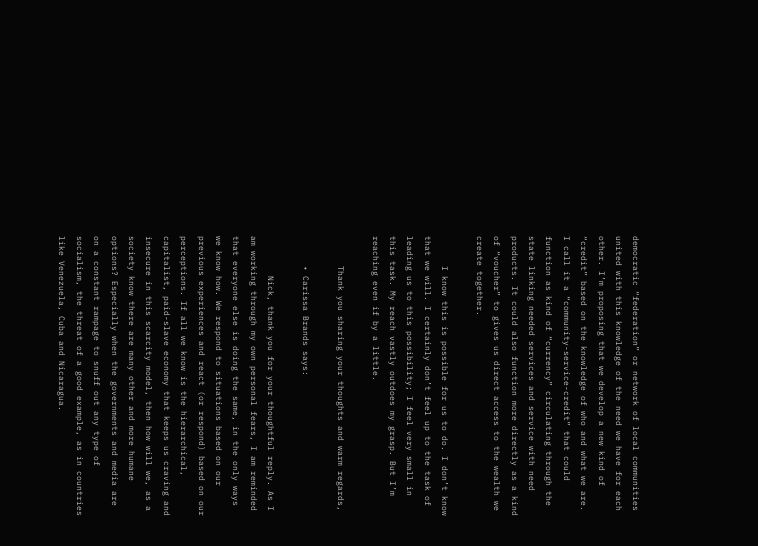democratic “federation” or network of local communities united with this knowledge of the need we have for each other. I’m proposing that we develop a new kind of “credit” based on the knowledge of who and what we are. I call it a “community-service-credit” that could function as kind of “currency” circulating through the state linking needed services and service with need products. It could also function more directly as a kind of “voucher” to gives us direct access to the wealth we create together.

      I know this is possible for us to do. I don’t know that we will. I certainly don’t feel up to the task of leading us to this possibility; I feel very small in this task. My reach vastly outdoes my grasp. But I’m reaching even if by a little.

      Thank you sharing your thoughts and warm regards,

      • Carissa Brands says:

        Nick, thank you for your thoughtful reply. As I am working through my own personal fears, I am reminded that everyone else is doing the same, in the only ways we know how. We respond to situations based on our previous experiences and react (or respond) based on our perceptions. If all we know is the hierarchical, capitalist, paid-slave economy that keeps us craving and insecure in this scarcity model, then how will we, as a society know there are many other and more humane options? Especially when the governments and media are on a constant rampage to snuff out any type of socialism, the threat of a good example, as in countries like Venezuela, Cuba and Nicaragua.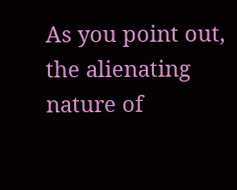As you point out, the alienating nature of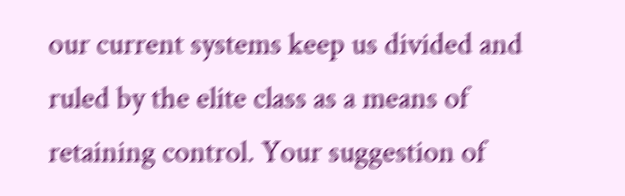our current systems keep us divided and ruled by the elite class as a means of retaining control. Your suggestion of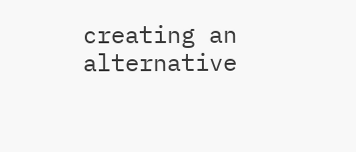creating an alternative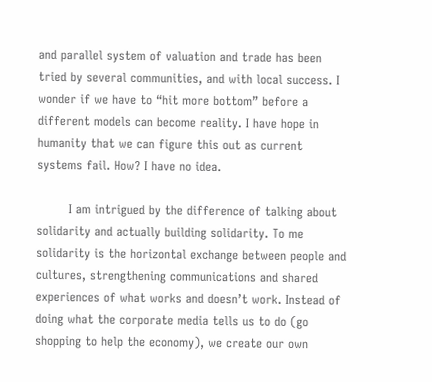and parallel system of valuation and trade has been tried by several communities, and with local success. I wonder if we have to “hit more bottom” before a different models can become reality. I have hope in humanity that we can figure this out as current systems fail. How? I have no idea.

        I am intrigued by the difference of talking about solidarity and actually building solidarity. To me solidarity is the horizontal exchange between people and cultures, strengthening communications and shared experiences of what works and doesn’t work. Instead of doing what the corporate media tells us to do (go shopping to help the economy), we create our own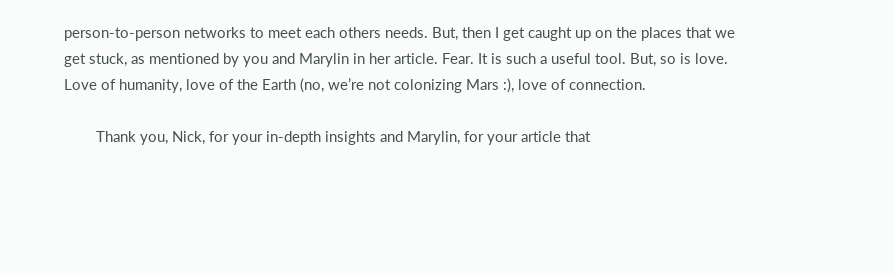person-to-person networks to meet each others needs. But, then I get caught up on the places that we get stuck, as mentioned by you and Marylin in her article. Fear. It is such a useful tool. But, so is love. Love of humanity, love of the Earth (no, we’re not colonizing Mars :), love of connection.

        Thank you, Nick, for your in-depth insights and Marylin, for your article that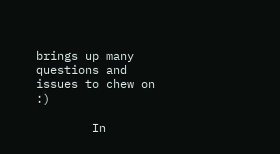brings up many questions and issues to chew on :)

        In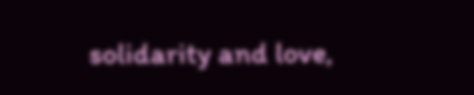solidarity and love,